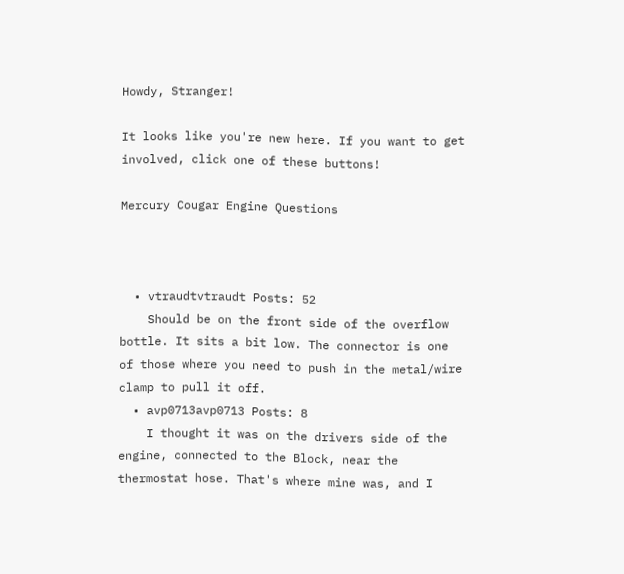Howdy, Stranger!

It looks like you're new here. If you want to get involved, click one of these buttons!

Mercury Cougar Engine Questions



  • vtraudtvtraudt Posts: 52
    Should be on the front side of the overflow bottle. It sits a bit low. The connector is one of those where you need to push in the metal/wire clamp to pull it off.
  • avp0713avp0713 Posts: 8
    I thought it was on the drivers side of the engine, connected to the Block, near the thermostat hose. That's where mine was, and I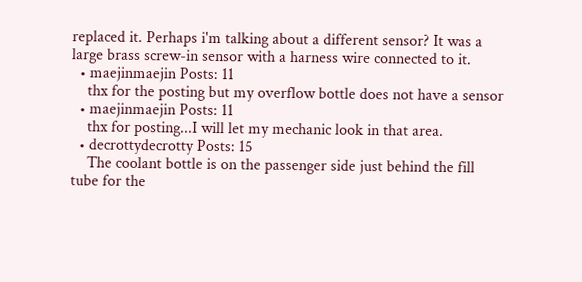replaced it. Perhaps i'm talking about a different sensor? It was a large brass screw-in sensor with a harness wire connected to it.
  • maejinmaejin Posts: 11
    thx for the posting but my overflow bottle does not have a sensor
  • maejinmaejin Posts: 11
    thx for posting...I will let my mechanic look in that area.
  • decrottydecrotty Posts: 15
    The coolant bottle is on the passenger side just behind the fill tube for the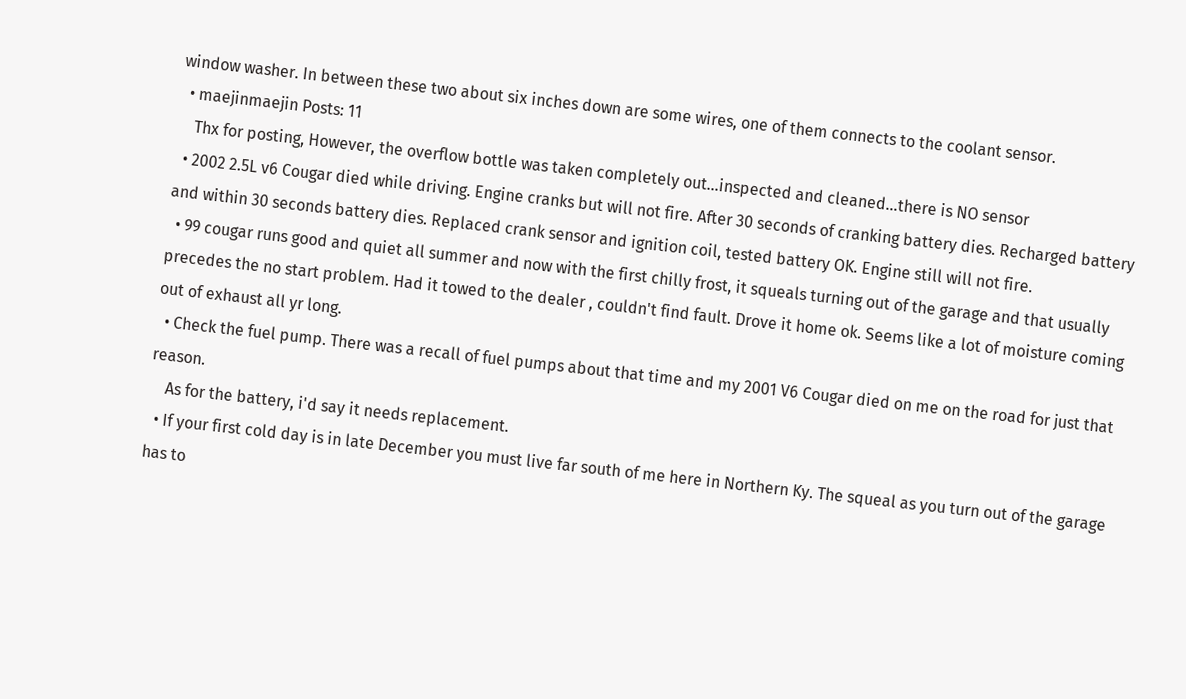window washer. In between these two about six inches down are some wires, one of them connects to the coolant sensor.
  • maejinmaejin Posts: 11
    Thx for posting, However, the overflow bottle was taken completely out...inspected and cleaned...there is NO sensor
  • 2002 2.5L v6 Cougar died while driving. Engine cranks but will not fire. After 30 seconds of cranking battery dies. Recharged battery and within 30 seconds battery dies. Replaced crank sensor and ignition coil, tested battery OK. Engine still will not fire.
  • 99 cougar runs good and quiet all summer and now with the first chilly frost, it squeals turning out of the garage and that usually precedes the no start problem. Had it towed to the dealer , couldn't find fault. Drove it home ok. Seems like a lot of moisture coming out of exhaust all yr long.
  • Check the fuel pump. There was a recall of fuel pumps about that time and my 2001 V6 Cougar died on me on the road for just that reason.
    As for the battery, i'd say it needs replacement.
  • If your first cold day is in late December you must live far south of me here in Northern Ky. The squeal as you turn out of the garage has to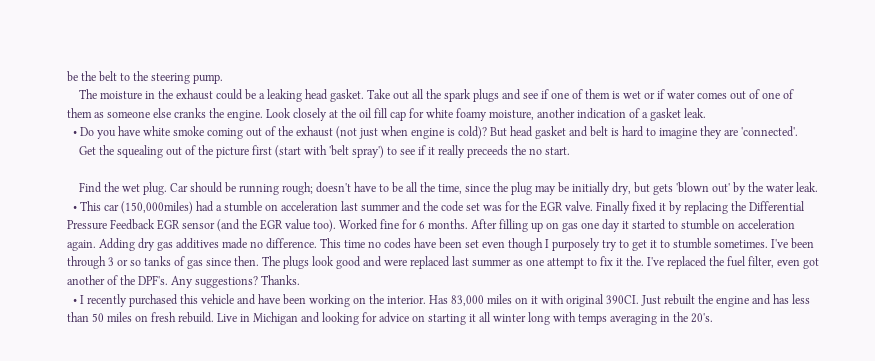be the belt to the steering pump.
    The moisture in the exhaust could be a leaking head gasket. Take out all the spark plugs and see if one of them is wet or if water comes out of one of them as someone else cranks the engine. Look closely at the oil fill cap for white foamy moisture, another indication of a gasket leak.
  • Do you have white smoke coming out of the exhaust (not just when engine is cold)? But head gasket and belt is hard to imagine they are 'connected'.
    Get the squealing out of the picture first (start with 'belt spray') to see if it really preceeds the no start.

    Find the wet plug. Car should be running rough; doesn't have to be all the time, since the plug may be initially dry, but gets 'blown out' by the water leak.
  • This car (150,000miles) had a stumble on acceleration last summer and the code set was for the EGR valve. Finally fixed it by replacing the Differential Pressure Feedback EGR sensor (and the EGR value too). Worked fine for 6 months. After filling up on gas one day it started to stumble on acceleration again. Adding dry gas additives made no difference. This time no codes have been set even though I purposely try to get it to stumble sometimes. I've been through 3 or so tanks of gas since then. The plugs look good and were replaced last summer as one attempt to fix it the. I've replaced the fuel filter, even got another of the DPF's. Any suggestions? Thanks.
  • I recently purchased this vehicle and have been working on the interior. Has 83,000 miles on it with original 390CI. Just rebuilt the engine and has less than 50 miles on fresh rebuild. Live in Michigan and looking for advice on starting it all winter long with temps averaging in the 20's.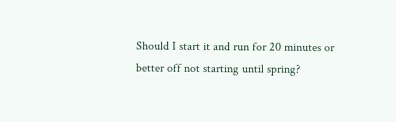Should I start it and run for 20 minutes or better off not starting until spring?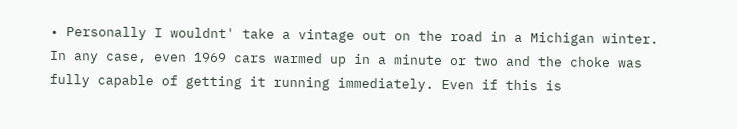• Personally I wouldnt' take a vintage out on the road in a Michigan winter. In any case, even 1969 cars warmed up in a minute or two and the choke was fully capable of getting it running immediately. Even if this is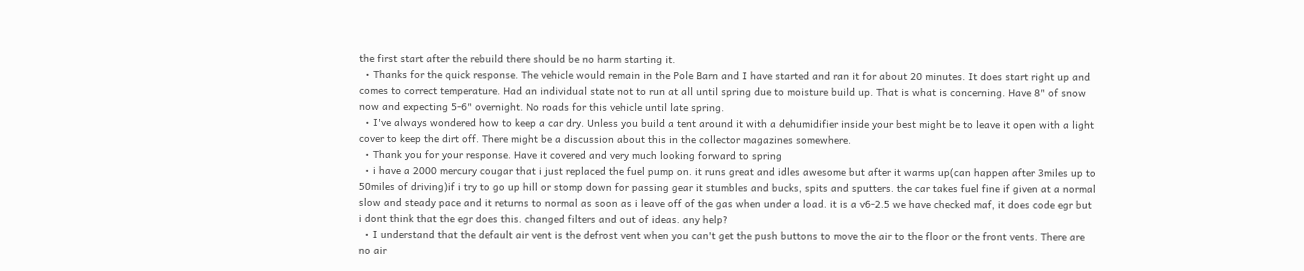the first start after the rebuild there should be no harm starting it.
  • Thanks for the quick response. The vehicle would remain in the Pole Barn and I have started and ran it for about 20 minutes. It does start right up and comes to correct temperature. Had an individual state not to run at all until spring due to moisture build up. That is what is concerning. Have 8" of snow now and expecting 5-6" overnight. No roads for this vehicle until late spring.
  • I've always wondered how to keep a car dry. Unless you build a tent around it with a dehumidifier inside your best might be to leave it open with a light cover to keep the dirt off. There might be a discussion about this in the collector magazines somewhere.
  • Thank you for your response. Have it covered and very much looking forward to spring
  • i have a 2000 mercury cougar that i just replaced the fuel pump on. it runs great and idles awesome but after it warms up(can happen after 3miles up to 50miles of driving)if i try to go up hill or stomp down for passing gear it stumbles and bucks, spits and sputters. the car takes fuel fine if given at a normal slow and steady pace and it returns to normal as soon as i leave off of the gas when under a load. it is a v6-2.5 we have checked maf, it does code egr but i dont think that the egr does this. changed filters and out of ideas. any help?
  • I understand that the default air vent is the defrost vent when you can't get the push buttons to move the air to the floor or the front vents. There are no air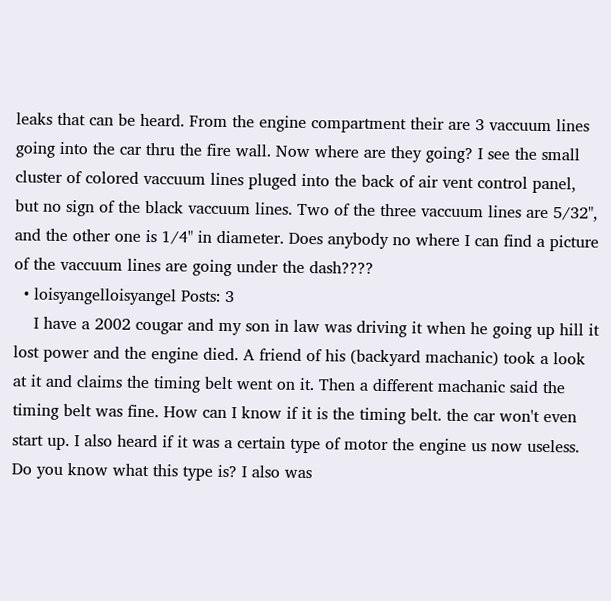leaks that can be heard. From the engine compartment their are 3 vaccuum lines going into the car thru the fire wall. Now where are they going? I see the small cluster of colored vaccuum lines pluged into the back of air vent control panel, but no sign of the black vaccuum lines. Two of the three vaccuum lines are 5/32", and the other one is 1/4" in diameter. Does anybody no where I can find a picture of the vaccuum lines are going under the dash????
  • loisyangelloisyangel Posts: 3
    I have a 2002 cougar and my son in law was driving it when he going up hill it lost power and the engine died. A friend of his (backyard machanic) took a look at it and claims the timing belt went on it. Then a different machanic said the timing belt was fine. How can I know if it is the timing belt. the car won't even start up. I also heard if it was a certain type of motor the engine us now useless. Do you know what this type is? I also was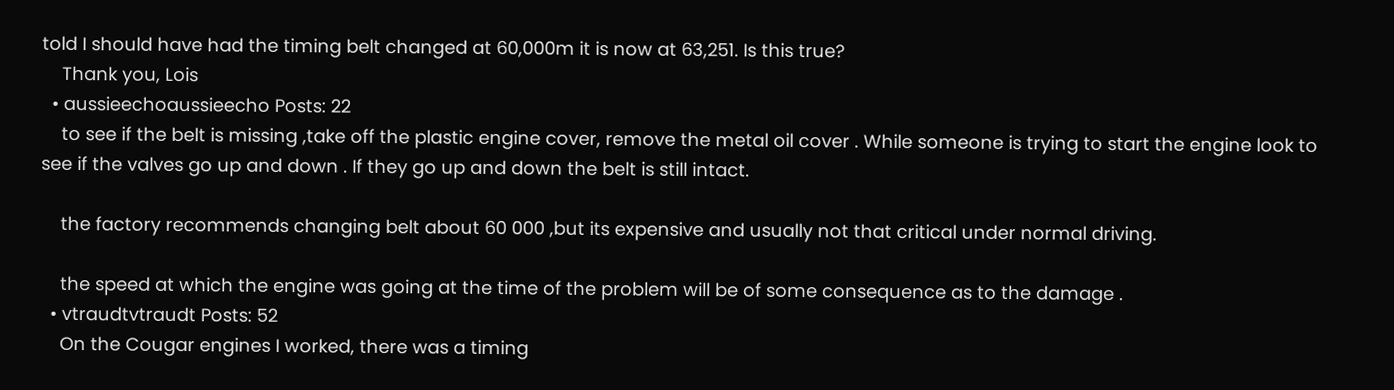told I should have had the timing belt changed at 60,000m it is now at 63,251. Is this true?
    Thank you, Lois
  • aussieechoaussieecho Posts: 22
    to see if the belt is missing ,take off the plastic engine cover, remove the metal oil cover . While someone is trying to start the engine look to see if the valves go up and down . If they go up and down the belt is still intact.

    the factory recommends changing belt about 60 000 ,but its expensive and usually not that critical under normal driving.

    the speed at which the engine was going at the time of the problem will be of some consequence as to the damage .
  • vtraudtvtraudt Posts: 52
    On the Cougar engines I worked, there was a timing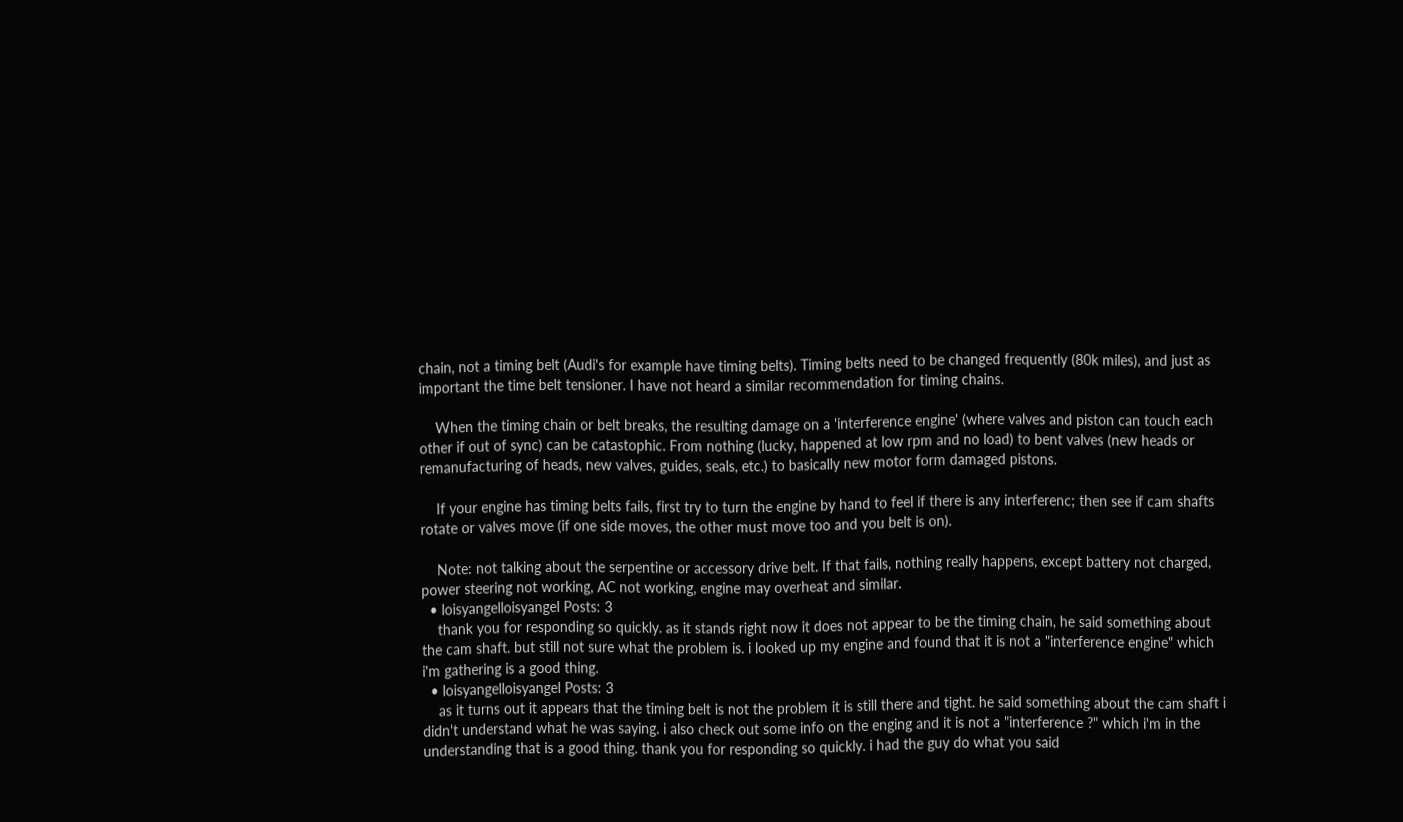chain, not a timing belt (Audi's for example have timing belts). Timing belts need to be changed frequently (80k miles), and just as important the time belt tensioner. I have not heard a similar recommendation for timing chains.

    When the timing chain or belt breaks, the resulting damage on a 'interference engine' (where valves and piston can touch each other if out of sync) can be catastophic. From nothing (lucky, happened at low rpm and no load) to bent valves (new heads or remanufacturing of heads, new valves, guides, seals, etc.) to basically new motor form damaged pistons.

    If your engine has timing belts fails, first try to turn the engine by hand to feel if there is any interferenc; then see if cam shafts rotate or valves move (if one side moves, the other must move too and you belt is on).

    Note: not talking about the serpentine or accessory drive belt. If that fails, nothing really happens, except battery not charged, power steering not working, AC not working, engine may overheat and similar.
  • loisyangelloisyangel Posts: 3
    thank you for responding so quickly. as it stands right now it does not appear to be the timing chain, he said something about the cam shaft. but still not sure what the problem is. i looked up my engine and found that it is not a "interference engine" which i'm gathering is a good thing.
  • loisyangelloisyangel Posts: 3
    as it turns out it appears that the timing belt is not the problem it is still there and tight. he said something about the cam shaft i didn't understand what he was saying. i also check out some info on the enging and it is not a "interference ?" which i'm in the understanding that is a good thing. thank you for responding so quickly. i had the guy do what you said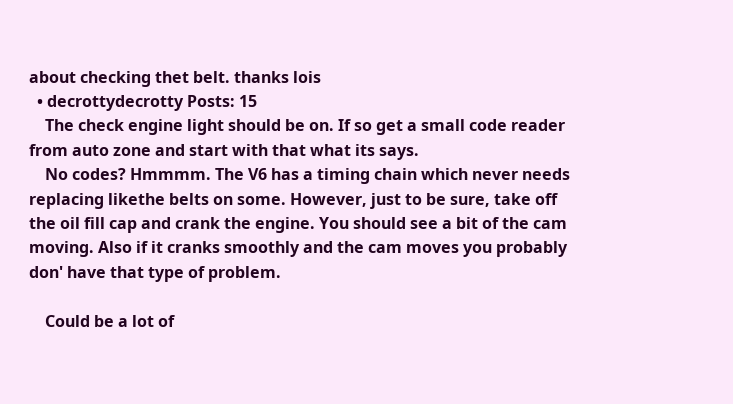about checking thet belt. thanks lois
  • decrottydecrotty Posts: 15
    The check engine light should be on. If so get a small code reader from auto zone and start with that what its says.
    No codes? Hmmmm. The V6 has a timing chain which never needs replacing likethe belts on some. However, just to be sure, take off the oil fill cap and crank the engine. You should see a bit of the cam moving. Also if it cranks smoothly and the cam moves you probably don' have that type of problem.

    Could be a lot of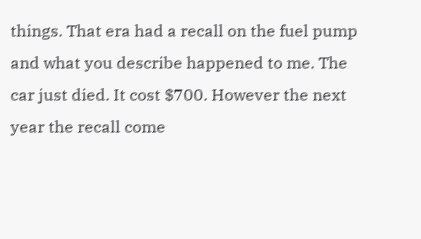things. That era had a recall on the fuel pump and what you describe happened to me. The car just died. It cost $700. However the next year the recall come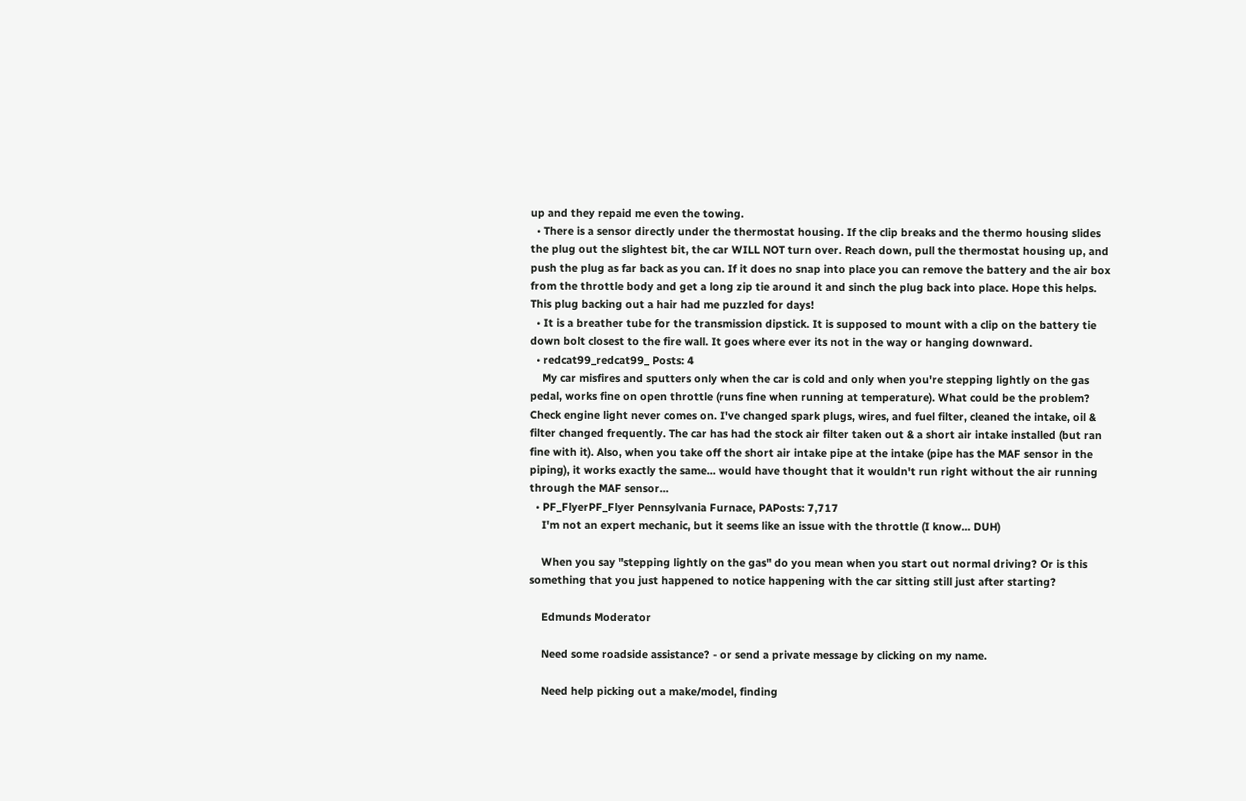up and they repaid me even the towing.
  • There is a sensor directly under the thermostat housing. If the clip breaks and the thermo housing slides the plug out the slightest bit, the car WILL NOT turn over. Reach down, pull the thermostat housing up, and push the plug as far back as you can. If it does no snap into place you can remove the battery and the air box from the throttle body and get a long zip tie around it and sinch the plug back into place. Hope this helps. This plug backing out a hair had me puzzled for days!
  • It is a breather tube for the transmission dipstick. It is supposed to mount with a clip on the battery tie down bolt closest to the fire wall. It goes where ever its not in the way or hanging downward.
  • redcat99_redcat99_ Posts: 4
    My car misfires and sputters only when the car is cold and only when you're stepping lightly on the gas pedal, works fine on open throttle (runs fine when running at temperature). What could be the problem? Check engine light never comes on. I've changed spark plugs, wires, and fuel filter, cleaned the intake, oil & filter changed frequently. The car has had the stock air filter taken out & a short air intake installed (but ran fine with it). Also, when you take off the short air intake pipe at the intake (pipe has the MAF sensor in the piping), it works exactly the same... would have thought that it wouldn't run right without the air running through the MAF sensor...
  • PF_FlyerPF_Flyer Pennsylvania Furnace, PAPosts: 7,717
    I'm not an expert mechanic, but it seems like an issue with the throttle (I know... DUH)

    When you say "stepping lightly on the gas" do you mean when you start out normal driving? Or is this something that you just happened to notice happening with the car sitting still just after starting?

    Edmunds Moderator

    Need some roadside assistance? - or send a private message by clicking on my name.

    Need help picking out a make/model, finding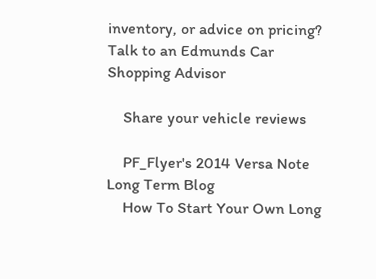inventory, or advice on pricing? Talk to an Edmunds Car Shopping Advisor

    Share your vehicle reviews

    PF_Flyer's 2014 Versa Note Long Term Blog
    How To Start Your Own Long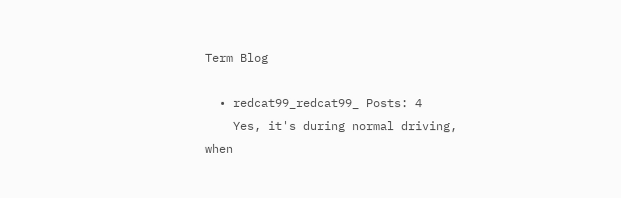Term Blog

  • redcat99_redcat99_ Posts: 4
    Yes, it's during normal driving, when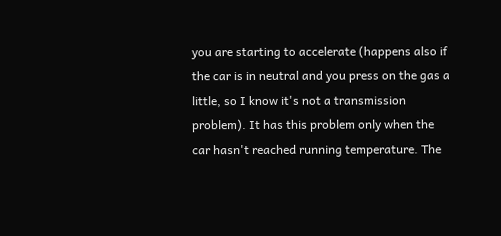you are starting to accelerate (happens also if the car is in neutral and you press on the gas a little, so I know it's not a transmission problem). It has this problem only when the car hasn't reached running temperature. The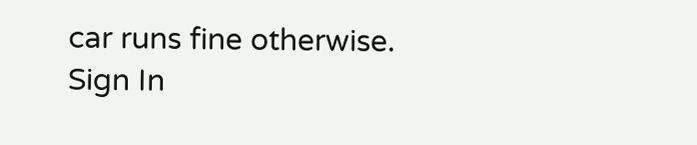car runs fine otherwise.
Sign In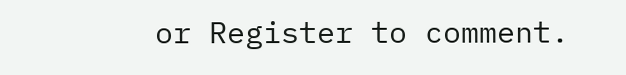or Register to comment.